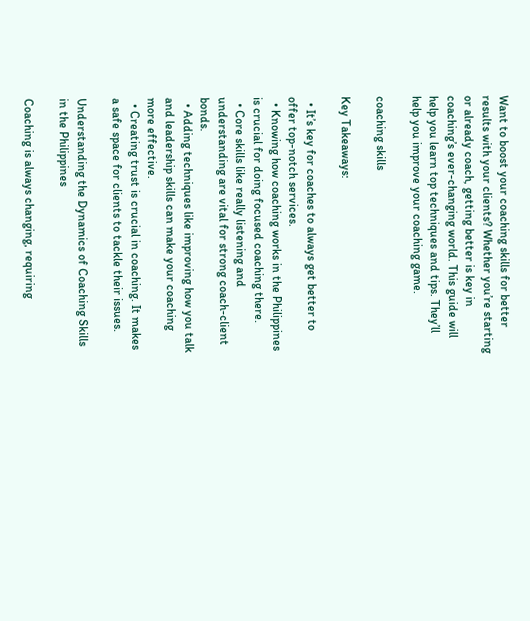Want to boost your coaching skills for better results with your clients? Whether you’re starting or already coach, getting better is key in coaching’s ever-changing world. This guide will help you learn top techniques and tips. They’ll help you improve your coaching game.

coaching skills

Key Takeaways:

  • It’s key for coaches to always get better to offer top-notch services.
  • Knowing how coaching works in the Philippines is crucial for doing focused coaching there.
  • Core skills like really listening and understanding are vital for strong coach-client bonds.
  • Adding techniques like improving how you talk and leadership skills can make your coaching more effective.
  • Creating trust is crucial in coaching. It makes a safe space for clients to tackle their issues.

Understanding the Dynamics of Coaching Skills in the Philippines

Coaching is always changing, requiring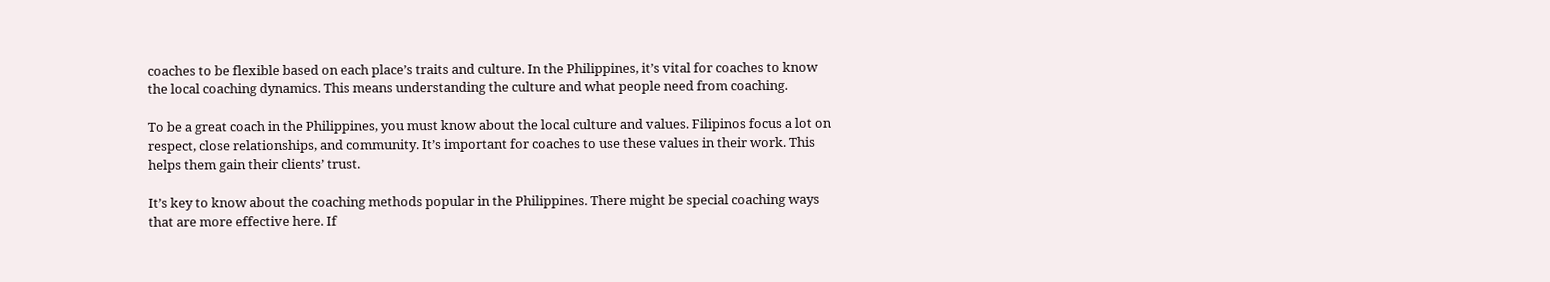coaches to be flexible based on each place’s traits and culture. In the Philippines, it’s vital for coaches to know the local coaching dynamics. This means understanding the culture and what people need from coaching.

To be a great coach in the Philippines, you must know about the local culture and values. Filipinos focus a lot on respect, close relationships, and community. It’s important for coaches to use these values in their work. This helps them gain their clients’ trust.

It’s key to know about the coaching methods popular in the Philippines. There might be special coaching ways that are more effective here. If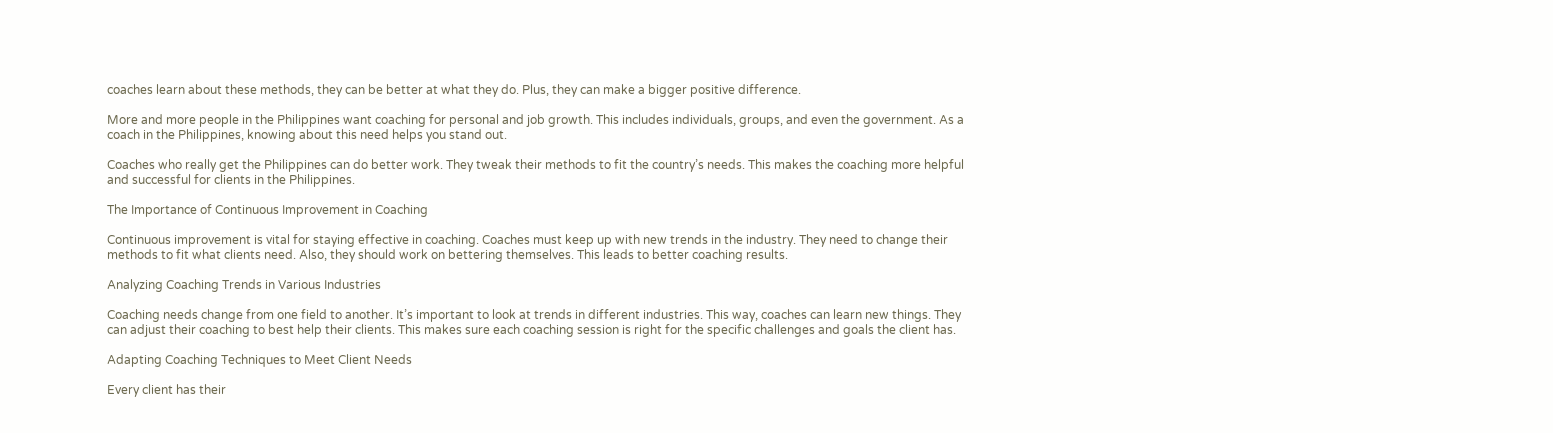coaches learn about these methods, they can be better at what they do. Plus, they can make a bigger positive difference.

More and more people in the Philippines want coaching for personal and job growth. This includes individuals, groups, and even the government. As a coach in the Philippines, knowing about this need helps you stand out.

Coaches who really get the Philippines can do better work. They tweak their methods to fit the country’s needs. This makes the coaching more helpful and successful for clients in the Philippines.

The Importance of Continuous Improvement in Coaching

Continuous improvement is vital for staying effective in coaching. Coaches must keep up with new trends in the industry. They need to change their methods to fit what clients need. Also, they should work on bettering themselves. This leads to better coaching results.

Analyzing Coaching Trends in Various Industries

Coaching needs change from one field to another. It’s important to look at trends in different industries. This way, coaches can learn new things. They can adjust their coaching to best help their clients. This makes sure each coaching session is right for the specific challenges and goals the client has.

Adapting Coaching Techniques to Meet Client Needs

Every client has their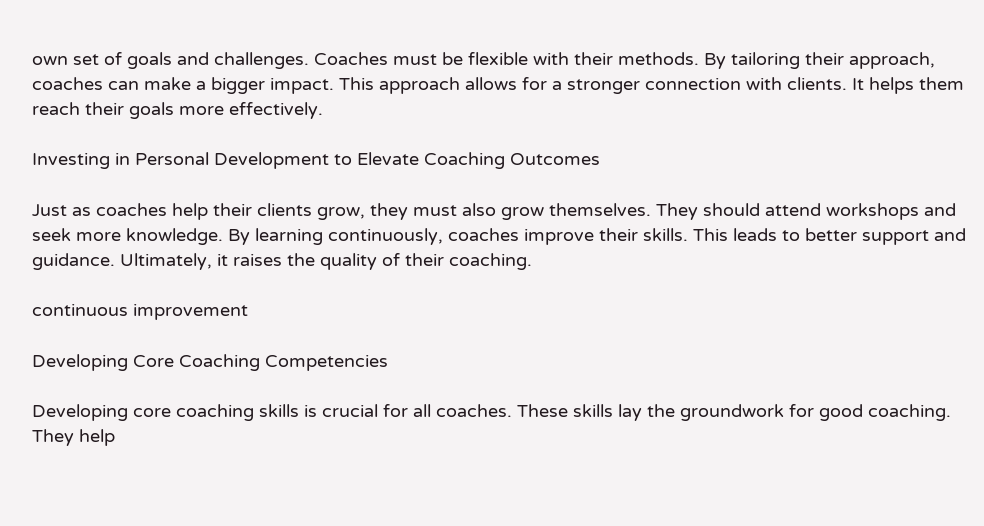own set of goals and challenges. Coaches must be flexible with their methods. By tailoring their approach, coaches can make a bigger impact. This approach allows for a stronger connection with clients. It helps them reach their goals more effectively.

Investing in Personal Development to Elevate Coaching Outcomes

Just as coaches help their clients grow, they must also grow themselves. They should attend workshops and seek more knowledge. By learning continuously, coaches improve their skills. This leads to better support and guidance. Ultimately, it raises the quality of their coaching.

continuous improvement

Developing Core Coaching Competencies

Developing core coaching skills is crucial for all coaches. These skills lay the groundwork for good coaching. They help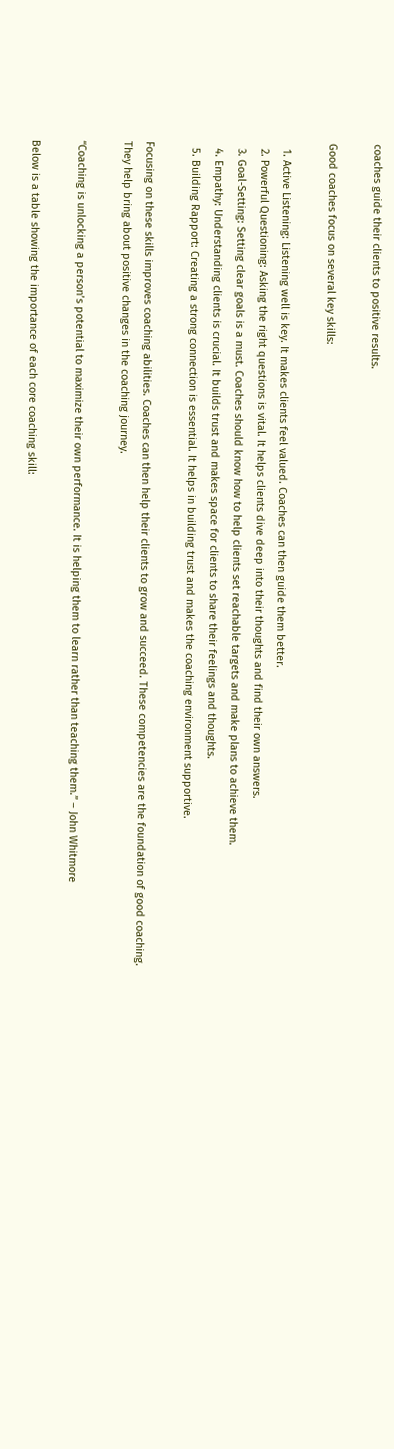coaches guide their clients to positive results.

Good coaches focus on several key skills:

  1. Active Listening: Listening well is key. It makes clients feel valued. Coaches can then guide them better.
  2. Powerful Questioning: Asking the right questions is vital. It helps clients dive deep into their thoughts and find their own answers.
  3. Goal-Setting: Setting clear goals is a must. Coaches should know how to help clients set reachable targets and make plans to achieve them.
  4. Empathy: Understanding clients is crucial. It builds trust and makes space for clients to share their feelings and thoughts.
  5. Building Rapport: Creating a strong connection is essential. It helps in building trust and makes the coaching environment supportive.

Focusing on these skills improves coaching abilities. Coaches can then help their clients to grow and succeed. These competencies are the foundation of good coaching. They help bring about positive changes in the coaching journey.

“Coaching is unlocking a person’s potential to maximize their own performance. It is helping them to learn rather than teaching them.” – John Whitmore

Below is a table showing the importance of each core coaching skill: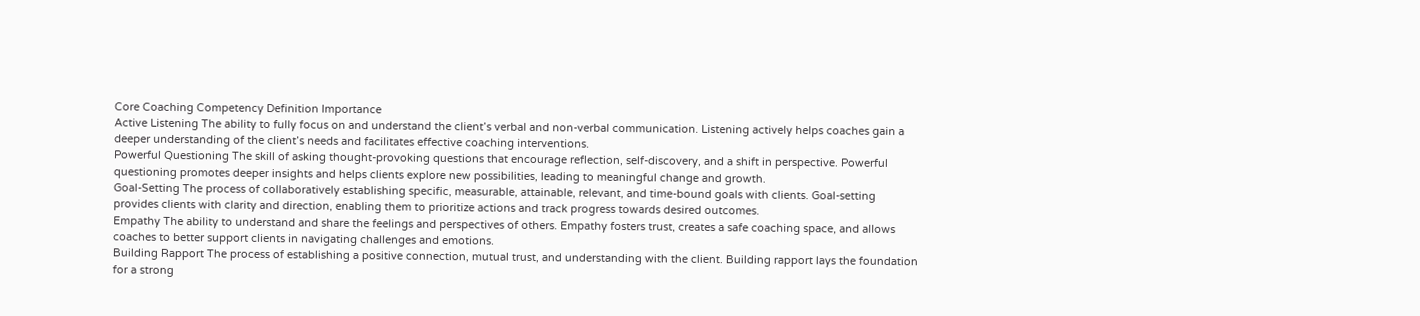Core Coaching Competency Definition Importance
Active Listening The ability to fully focus on and understand the client’s verbal and non-verbal communication. Listening actively helps coaches gain a deeper understanding of the client’s needs and facilitates effective coaching interventions.
Powerful Questioning The skill of asking thought-provoking questions that encourage reflection, self-discovery, and a shift in perspective. Powerful questioning promotes deeper insights and helps clients explore new possibilities, leading to meaningful change and growth.
Goal-Setting The process of collaboratively establishing specific, measurable, attainable, relevant, and time-bound goals with clients. Goal-setting provides clients with clarity and direction, enabling them to prioritize actions and track progress towards desired outcomes.
Empathy The ability to understand and share the feelings and perspectives of others. Empathy fosters trust, creates a safe coaching space, and allows coaches to better support clients in navigating challenges and emotions.
Building Rapport The process of establishing a positive connection, mutual trust, and understanding with the client. Building rapport lays the foundation for a strong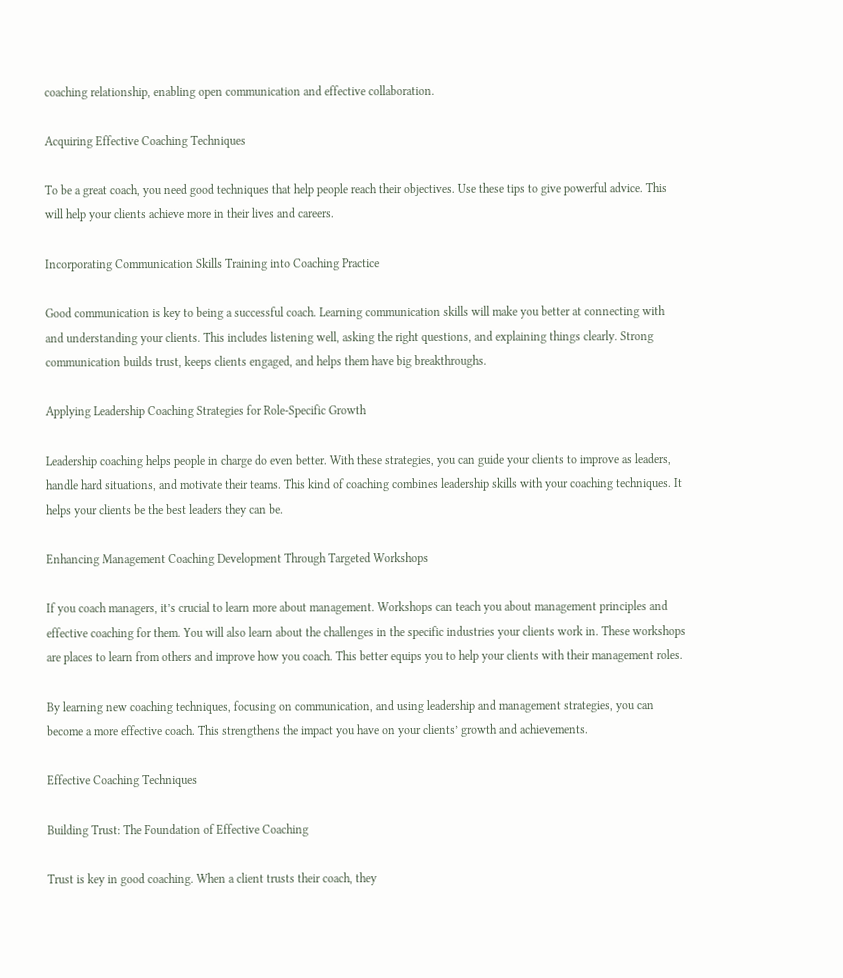coaching relationship, enabling open communication and effective collaboration.

Acquiring Effective Coaching Techniques

To be a great coach, you need good techniques that help people reach their objectives. Use these tips to give powerful advice. This will help your clients achieve more in their lives and careers.

Incorporating Communication Skills Training into Coaching Practice

Good communication is key to being a successful coach. Learning communication skills will make you better at connecting with and understanding your clients. This includes listening well, asking the right questions, and explaining things clearly. Strong communication builds trust, keeps clients engaged, and helps them have big breakthroughs.

Applying Leadership Coaching Strategies for Role-Specific Growth

Leadership coaching helps people in charge do even better. With these strategies, you can guide your clients to improve as leaders, handle hard situations, and motivate their teams. This kind of coaching combines leadership skills with your coaching techniques. It helps your clients be the best leaders they can be.

Enhancing Management Coaching Development Through Targeted Workshops

If you coach managers, it’s crucial to learn more about management. Workshops can teach you about management principles and effective coaching for them. You will also learn about the challenges in the specific industries your clients work in. These workshops are places to learn from others and improve how you coach. This better equips you to help your clients with their management roles.

By learning new coaching techniques, focusing on communication, and using leadership and management strategies, you can become a more effective coach. This strengthens the impact you have on your clients’ growth and achievements.

Effective Coaching Techniques

Building Trust: The Foundation of Effective Coaching

Trust is key in good coaching. When a client trusts their coach, they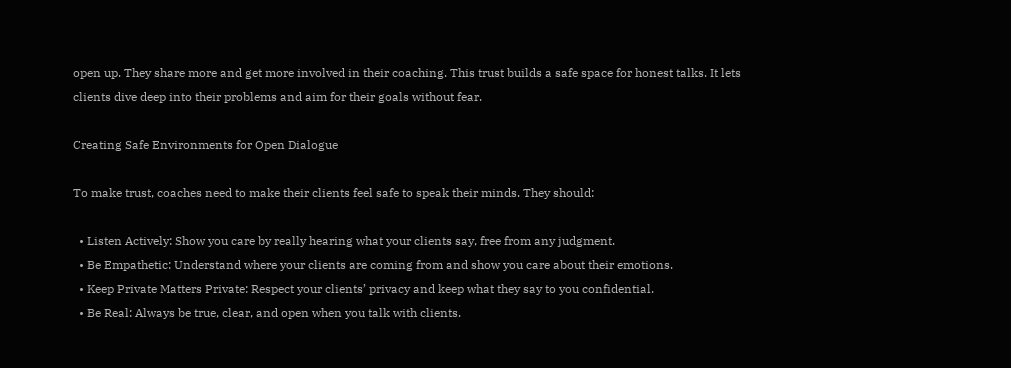open up. They share more and get more involved in their coaching. This trust builds a safe space for honest talks. It lets clients dive deep into their problems and aim for their goals without fear.

Creating Safe Environments for Open Dialogue

To make trust, coaches need to make their clients feel safe to speak their minds. They should:

  • Listen Actively: Show you care by really hearing what your clients say, free from any judgment.
  • Be Empathetic: Understand where your clients are coming from and show you care about their emotions.
  • Keep Private Matters Private: Respect your clients’ privacy and keep what they say to you confidential.
  • Be Real: Always be true, clear, and open when you talk with clients.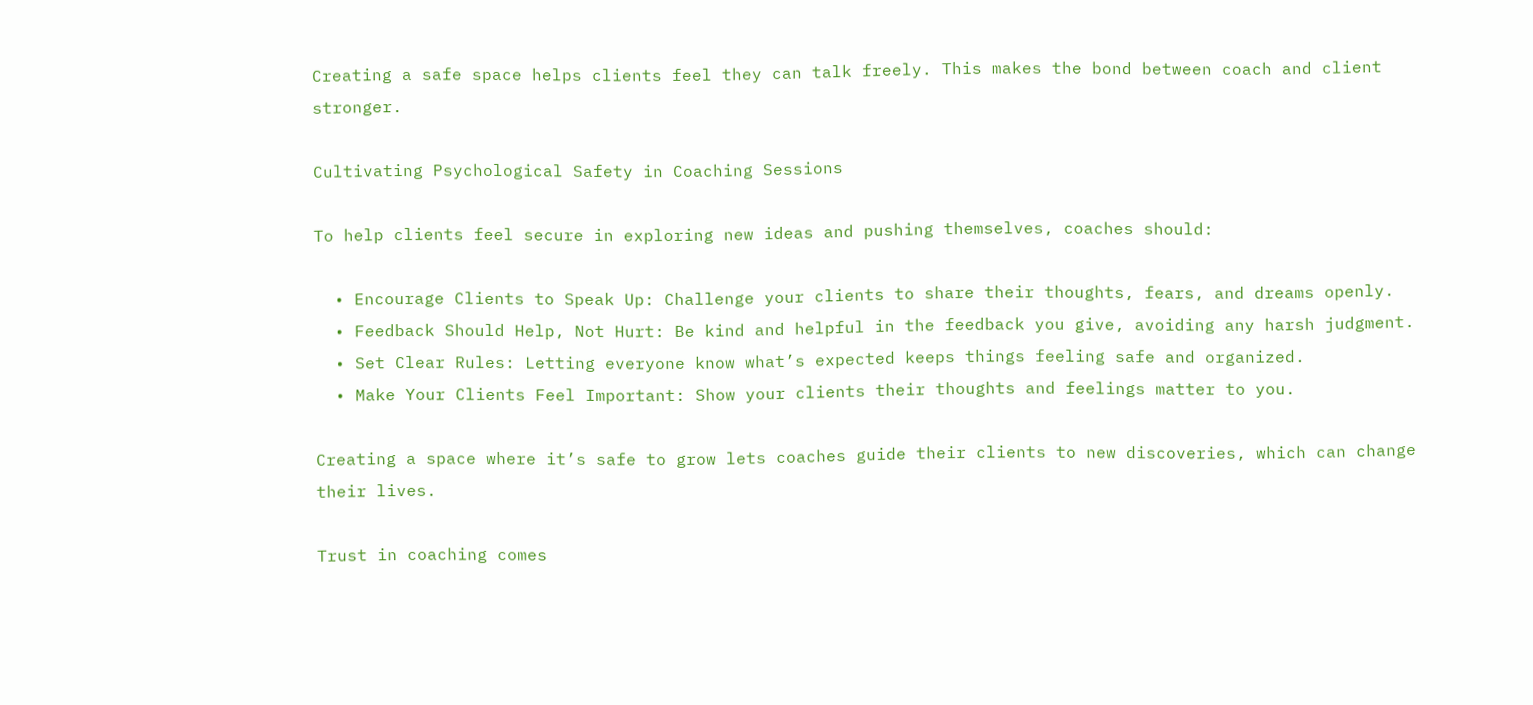Creating a safe space helps clients feel they can talk freely. This makes the bond between coach and client stronger.

Cultivating Psychological Safety in Coaching Sessions

To help clients feel secure in exploring new ideas and pushing themselves, coaches should:

  • Encourage Clients to Speak Up: Challenge your clients to share their thoughts, fears, and dreams openly.
  • Feedback Should Help, Not Hurt: Be kind and helpful in the feedback you give, avoiding any harsh judgment.
  • Set Clear Rules: Letting everyone know what’s expected keeps things feeling safe and organized.
  • Make Your Clients Feel Important: Show your clients their thoughts and feelings matter to you.

Creating a space where it’s safe to grow lets coaches guide their clients to new discoveries, which can change their lives.

Trust in coaching comes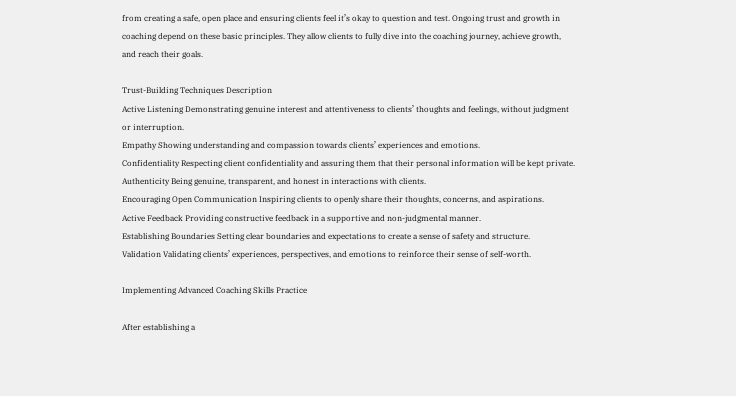from creating a safe, open place and ensuring clients feel it’s okay to question and test. Ongoing trust and growth in coaching depend on these basic principles. They allow clients to fully dive into the coaching journey, achieve growth, and reach their goals.

Trust-Building Techniques Description
Active Listening Demonstrating genuine interest and attentiveness to clients’ thoughts and feelings, without judgment or interruption.
Empathy Showing understanding and compassion towards clients’ experiences and emotions.
Confidentiality Respecting client confidentiality and assuring them that their personal information will be kept private.
Authenticity Being genuine, transparent, and honest in interactions with clients.
Encouraging Open Communication Inspiring clients to openly share their thoughts, concerns, and aspirations.
Active Feedback Providing constructive feedback in a supportive and non-judgmental manner.
Establishing Boundaries Setting clear boundaries and expectations to create a sense of safety and structure.
Validation Validating clients’ experiences, perspectives, and emotions to reinforce their sense of self-worth.

Implementing Advanced Coaching Skills Practice

After establishing a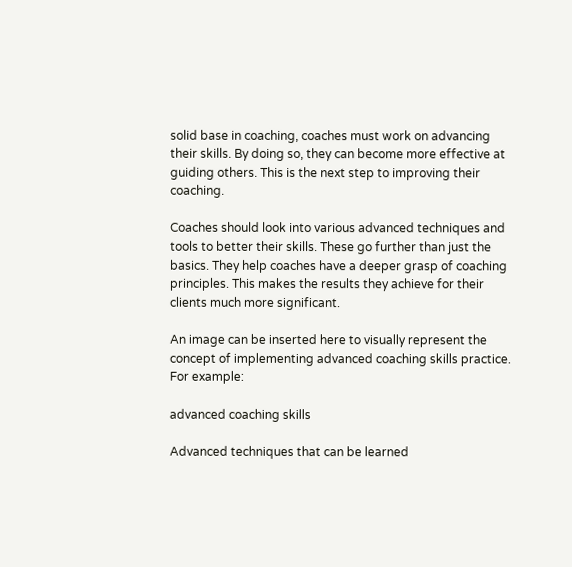solid base in coaching, coaches must work on advancing their skills. By doing so, they can become more effective at guiding others. This is the next step to improving their coaching.

Coaches should look into various advanced techniques and tools to better their skills. These go further than just the basics. They help coaches have a deeper grasp of coaching principles. This makes the results they achieve for their clients much more significant.

An image can be inserted here to visually represent the concept of implementing advanced coaching skills practice. For example:

advanced coaching skills

Advanced techniques that can be learned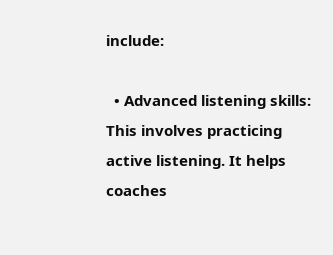include:

  • Advanced listening skills: This involves practicing active listening. It helps coaches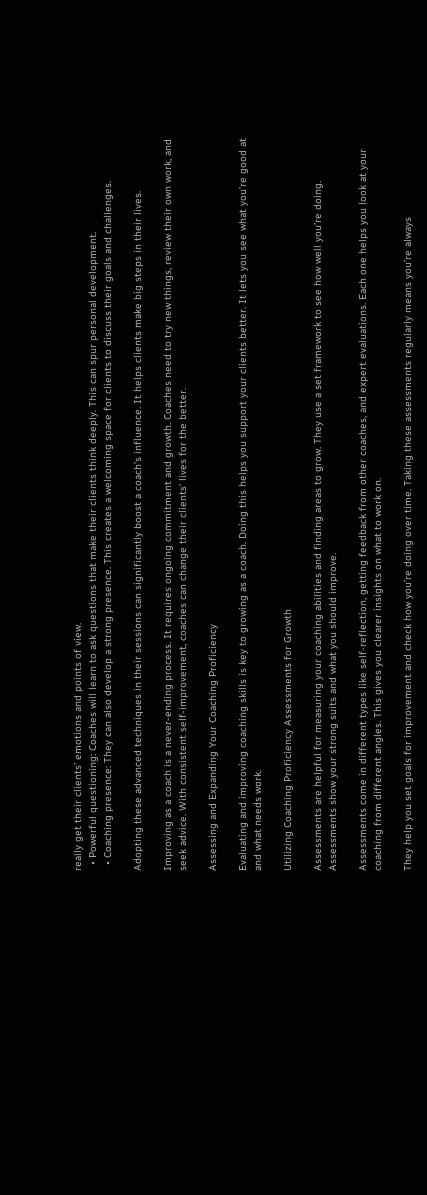really get their clients’ emotions and points of view.
  • Powerful questioning: Coaches will learn to ask questions that make their clients think deeply. This can spur personal development.
  • Coaching presence: They can also develop a strong presence. This creates a welcoming space for clients to discuss their goals and challenges.

Adopting these advanced techniques in their sessions can significantly boost a coach’s influence. It helps clients make big steps in their lives.

Improving as a coach is a never-ending process. It requires ongoing commitment and growth. Coaches need to try new things, review their own work, and seek advice. With consistent self-improvement, coaches can change their clients’ lives for the better.

Assessing and Expanding Your Coaching Proficiency

Evaluating and improving coaching skills is key to growing as a coach. Doing this helps you support your clients better. It lets you see what you’re good at and what needs work.

Utilizing Coaching Proficiency Assessments for Growth

Assessments are helpful for measuring your coaching abilities and finding areas to grow. They use a set framework to see how well you’re doing. Assessments show your strong suits and what you should improve.

Assessments come in different types like self-reflection, getting feedback from other coaches, and expert evaluations. Each one helps you look at your coaching from different angles. This gives you clearer insights on what to work on.

They help you set goals for improvement and check how you’re doing over time. Taking these assessments regularly means you’re always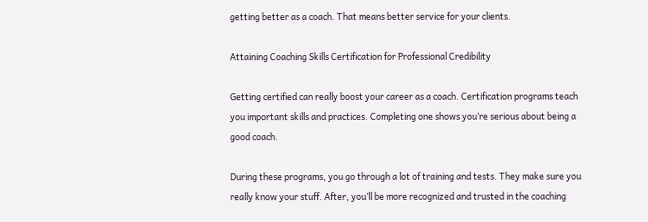getting better as a coach. That means better service for your clients.

Attaining Coaching Skills Certification for Professional Credibility

Getting certified can really boost your career as a coach. Certification programs teach you important skills and practices. Completing one shows you’re serious about being a good coach.

During these programs, you go through a lot of training and tests. They make sure you really know your stuff. After, you’ll be more recognized and trusted in the coaching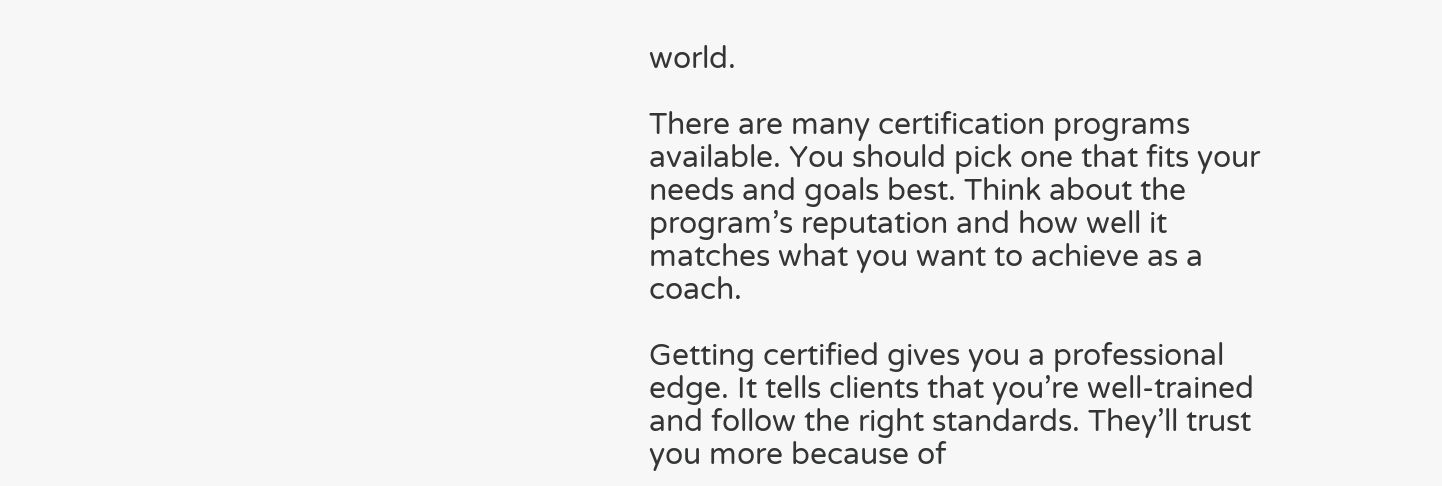world.

There are many certification programs available. You should pick one that fits your needs and goals best. Think about the program’s reputation and how well it matches what you want to achieve as a coach.

Getting certified gives you a professional edge. It tells clients that you’re well-trained and follow the right standards. They’ll trust you more because of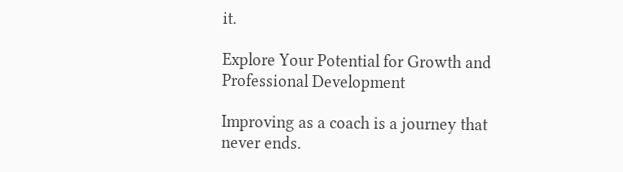it.

Explore Your Potential for Growth and Professional Development

Improving as a coach is a journey that never ends.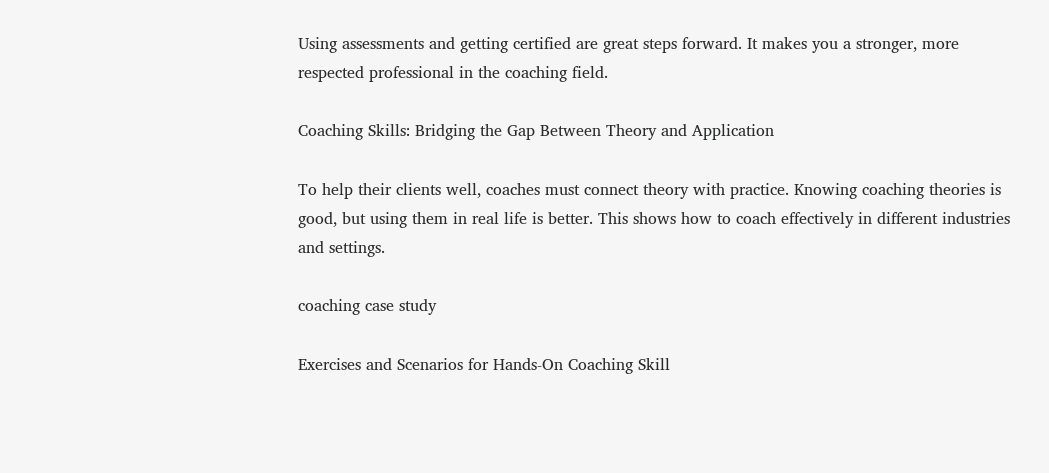Using assessments and getting certified are great steps forward. It makes you a stronger, more respected professional in the coaching field.

Coaching Skills: Bridging the Gap Between Theory and Application

To help their clients well, coaches must connect theory with practice. Knowing coaching theories is good, but using them in real life is better. This shows how to coach effectively in different industries and settings.

coaching case study

Exercises and Scenarios for Hands-On Coaching Skill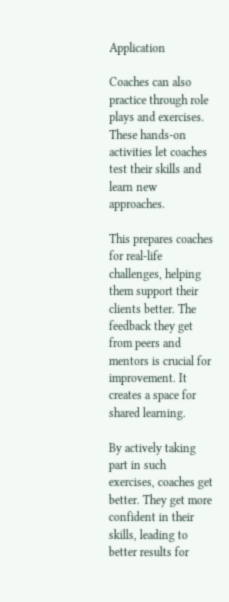Application

Coaches can also practice through role plays and exercises. These hands-on activities let coaches test their skills and learn new approaches.

This prepares coaches for real-life challenges, helping them support their clients better. The feedback they get from peers and mentors is crucial for improvement. It creates a space for shared learning.

By actively taking part in such exercises, coaches get better. They get more confident in their skills, leading to better results for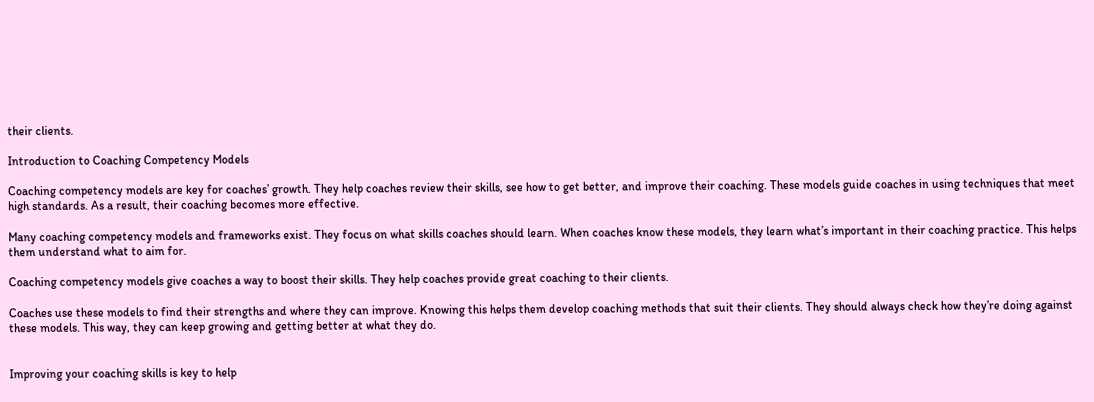their clients.

Introduction to Coaching Competency Models

Coaching competency models are key for coaches’ growth. They help coaches review their skills, see how to get better, and improve their coaching. These models guide coaches in using techniques that meet high standards. As a result, their coaching becomes more effective.

Many coaching competency models and frameworks exist. They focus on what skills coaches should learn. When coaches know these models, they learn what’s important in their coaching practice. This helps them understand what to aim for.

Coaching competency models give coaches a way to boost their skills. They help coaches provide great coaching to their clients.

Coaches use these models to find their strengths and where they can improve. Knowing this helps them develop coaching methods that suit their clients. They should always check how they’re doing against these models. This way, they can keep growing and getting better at what they do.


Improving your coaching skills is key to help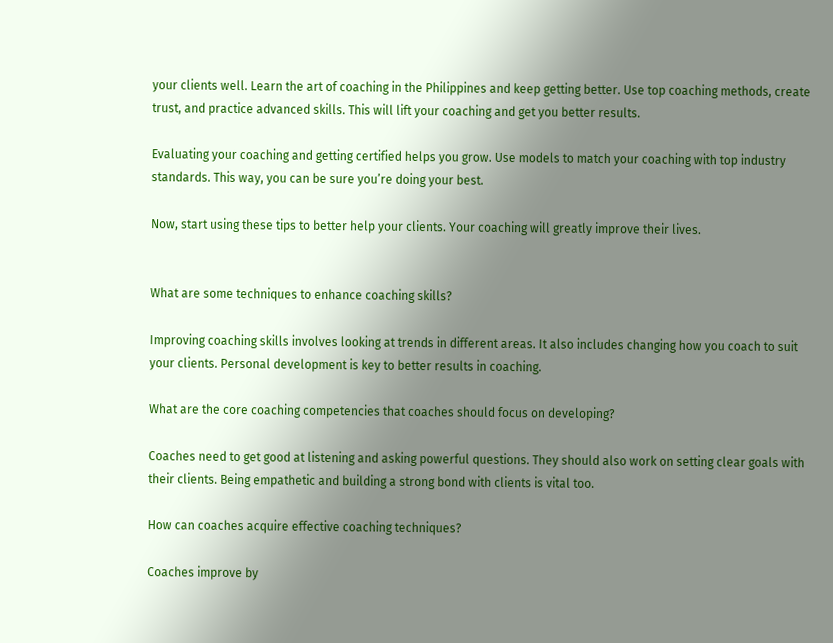your clients well. Learn the art of coaching in the Philippines and keep getting better. Use top coaching methods, create trust, and practice advanced skills. This will lift your coaching and get you better results.

Evaluating your coaching and getting certified helps you grow. Use models to match your coaching with top industry standards. This way, you can be sure you’re doing your best.

Now, start using these tips to better help your clients. Your coaching will greatly improve their lives.


What are some techniques to enhance coaching skills?

Improving coaching skills involves looking at trends in different areas. It also includes changing how you coach to suit your clients. Personal development is key to better results in coaching.

What are the core coaching competencies that coaches should focus on developing?

Coaches need to get good at listening and asking powerful questions. They should also work on setting clear goals with their clients. Being empathetic and building a strong bond with clients is vital too.

How can coaches acquire effective coaching techniques?

Coaches improve by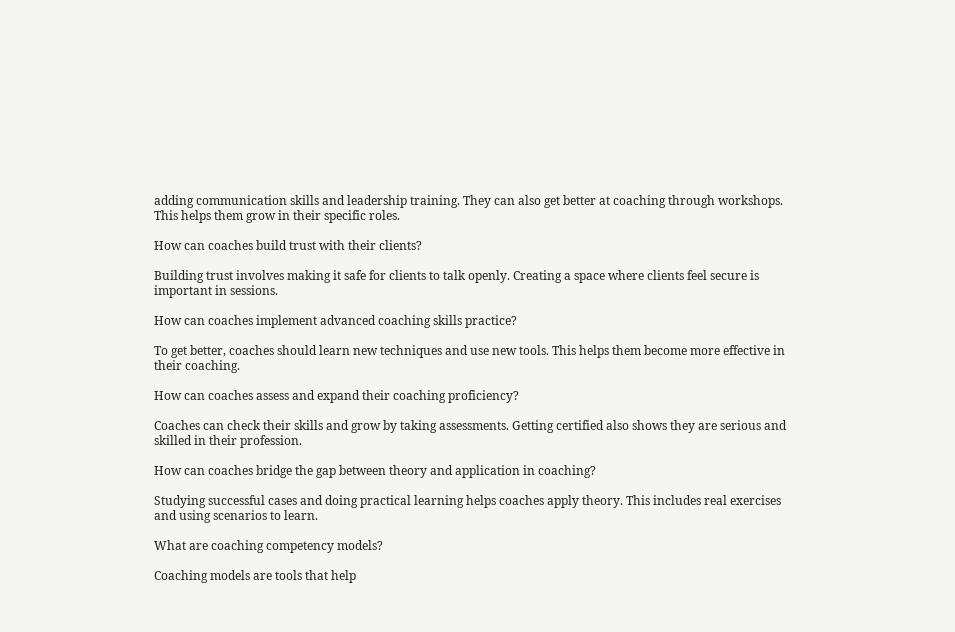adding communication skills and leadership training. They can also get better at coaching through workshops. This helps them grow in their specific roles.

How can coaches build trust with their clients?

Building trust involves making it safe for clients to talk openly. Creating a space where clients feel secure is important in sessions.

How can coaches implement advanced coaching skills practice?

To get better, coaches should learn new techniques and use new tools. This helps them become more effective in their coaching.

How can coaches assess and expand their coaching proficiency?

Coaches can check their skills and grow by taking assessments. Getting certified also shows they are serious and skilled in their profession.

How can coaches bridge the gap between theory and application in coaching?

Studying successful cases and doing practical learning helps coaches apply theory. This includes real exercises and using scenarios to learn.

What are coaching competency models?

Coaching models are tools that help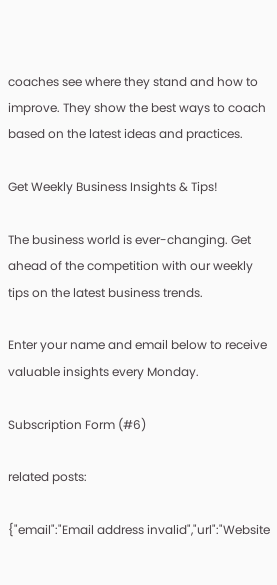coaches see where they stand and how to improve. They show the best ways to coach based on the latest ideas and practices.

Get Weekly Business Insights & Tips!

The business world is ever-changing. Get ahead of the competition with our weekly tips on the latest business trends.

Enter your name and email below to receive valuable insights every Monday.

Subscription Form (#6)

related posts:

{"email":"Email address invalid","url":"Website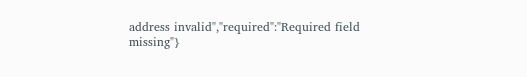address invalid","required":"Required field missing"}